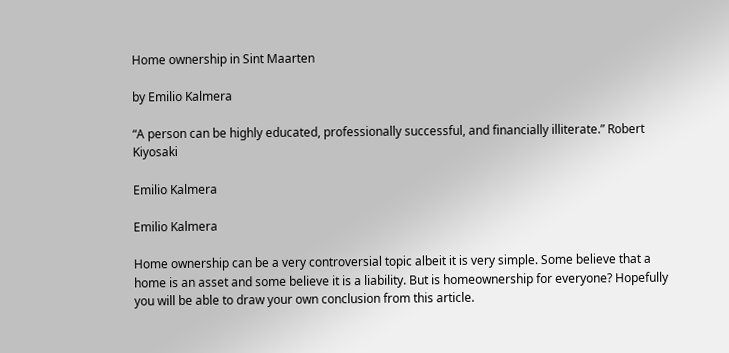Home ownership in Sint Maarten

by Emilio Kalmera

“A person can be highly educated, professionally successful, and financially illiterate.” Robert Kiyosaki

Emilio Kalmera

Emilio Kalmera

Home ownership can be a very controversial topic albeit it is very simple. Some believe that a home is an asset and some believe it is a liability. But is homeownership for everyone? Hopefully you will be able to draw your own conclusion from this article.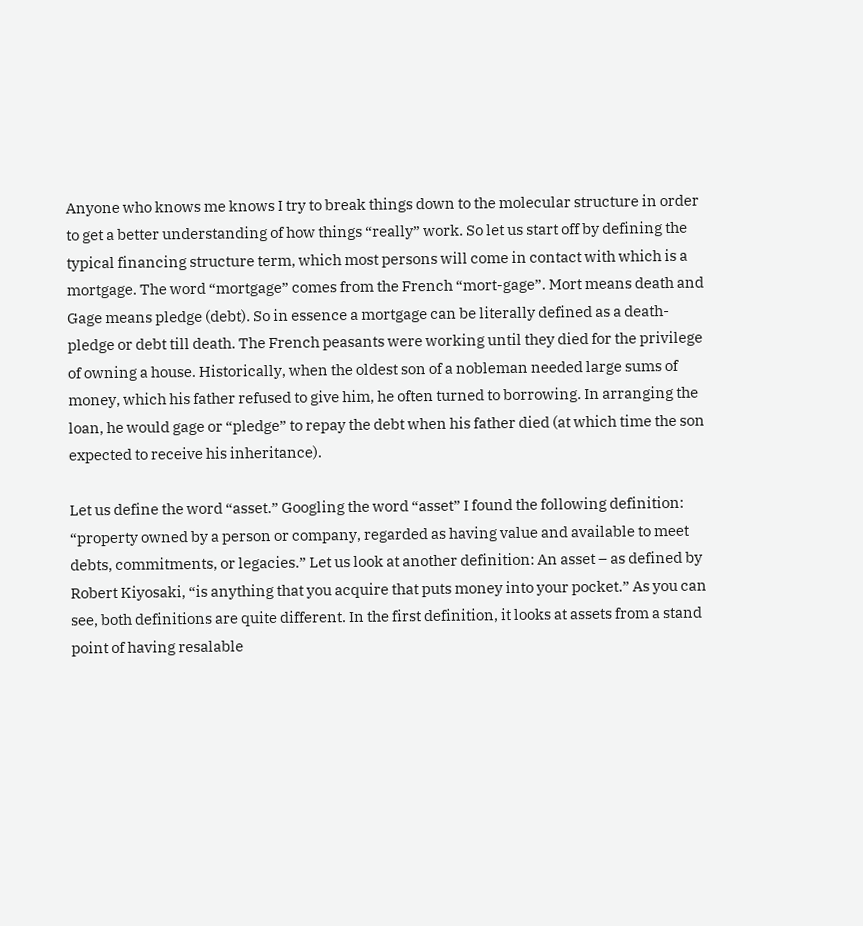Anyone who knows me knows I try to break things down to the molecular structure in order to get a better understanding of how things “really” work. So let us start off by defining the typical financing structure term, which most persons will come in contact with which is a mortgage. The word “mortgage” comes from the French “mort-gage”. Mort means death and Gage means pledge (debt). So in essence a mortgage can be literally defined as a death-pledge or debt till death. The French peasants were working until they died for the privilege of owning a house. Historically, when the oldest son of a nobleman needed large sums of money, which his father refused to give him, he often turned to borrowing. In arranging the loan, he would gage or “pledge” to repay the debt when his father died (at which time the son expected to receive his inheritance).

Let us define the word “asset.” Googling the word “asset” I found the following definition: “property owned by a person or company, regarded as having value and available to meet debts, commitments, or legacies.” Let us look at another definition: An asset – as defined by Robert Kiyosaki, “is anything that you acquire that puts money into your pocket.” As you can see, both definitions are quite different. In the first definition, it looks at assets from a stand point of having resalable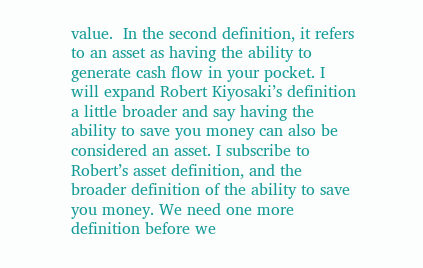value.  In the second definition, it refers to an asset as having the ability to generate cash flow in your pocket. I will expand Robert Kiyosaki’s definition a little broader and say having the ability to save you money can also be considered an asset. I subscribe to Robert’s asset definition, and the broader definition of the ability to save you money. We need one more definition before we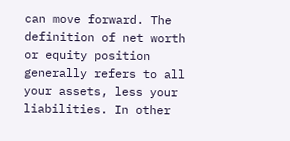can move forward. The definition of net worth or equity position generally refers to all your assets, less your liabilities. In other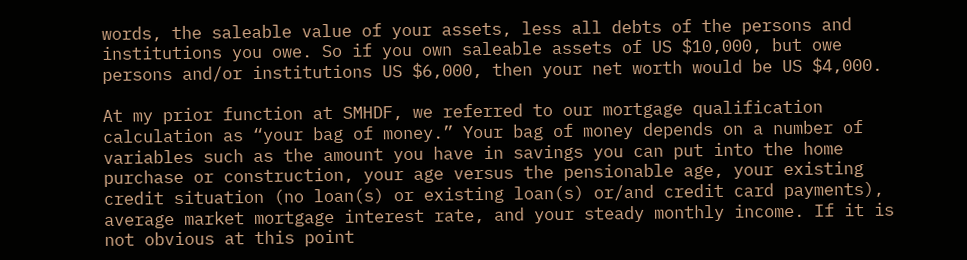words, the saleable value of your assets, less all debts of the persons and institutions you owe. So if you own saleable assets of US $10,000, but owe persons and/or institutions US $6,000, then your net worth would be US $4,000.

At my prior function at SMHDF, we referred to our mortgage qualification calculation as “your bag of money.” Your bag of money depends on a number of variables such as the amount you have in savings you can put into the home purchase or construction, your age versus the pensionable age, your existing credit situation (no loan(s) or existing loan(s) or/and credit card payments), average market mortgage interest rate, and your steady monthly income. If it is not obvious at this point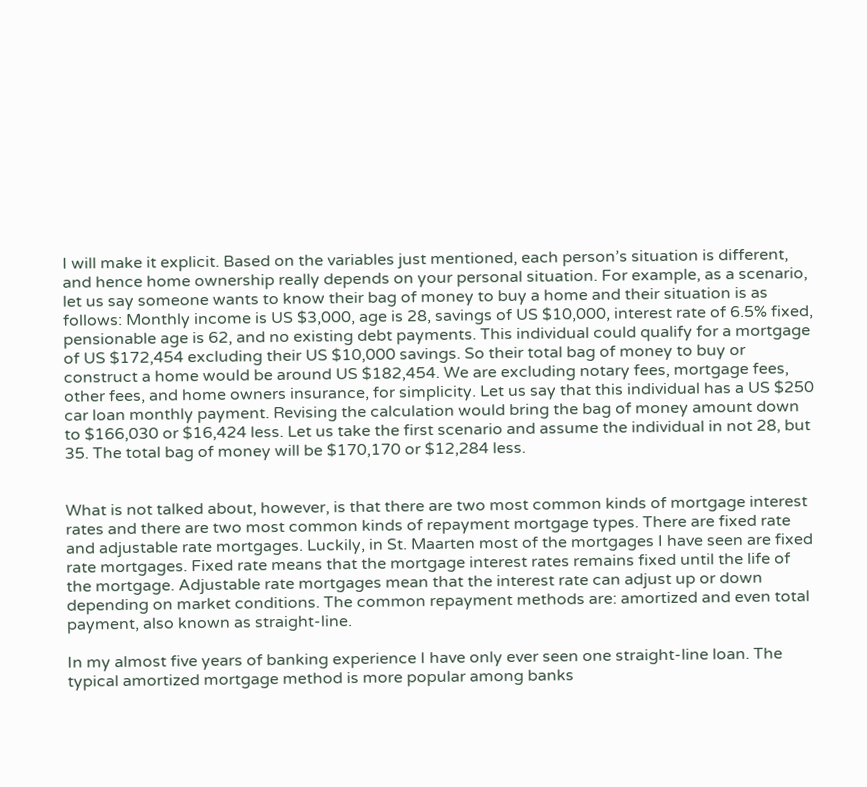I will make it explicit. Based on the variables just mentioned, each person’s situation is different, and hence home ownership really depends on your personal situation. For example, as a scenario, let us say someone wants to know their bag of money to buy a home and their situation is as follows: Monthly income is US $3,000, age is 28, savings of US $10,000, interest rate of 6.5% fixed, pensionable age is 62, and no existing debt payments. This individual could qualify for a mortgage of US $172,454 excluding their US $10,000 savings. So their total bag of money to buy or construct a home would be around US $182,454. We are excluding notary fees, mortgage fees, other fees, and home owners insurance, for simplicity. Let us say that this individual has a US $250 car loan monthly payment. Revising the calculation would bring the bag of money amount down to $166,030 or $16,424 less. Let us take the first scenario and assume the individual in not 28, but 35. The total bag of money will be $170,170 or $12,284 less.


What is not talked about, however, is that there are two most common kinds of mortgage interest rates and there are two most common kinds of repayment mortgage types. There are fixed rate and adjustable rate mortgages. Luckily, in St. Maarten most of the mortgages I have seen are fixed rate mortgages. Fixed rate means that the mortgage interest rates remains fixed until the life of the mortgage. Adjustable rate mortgages mean that the interest rate can adjust up or down depending on market conditions. The common repayment methods are: amortized and even total payment, also known as straight-line.

In my almost five years of banking experience I have only ever seen one straight-line loan. The typical amortized mortgage method is more popular among banks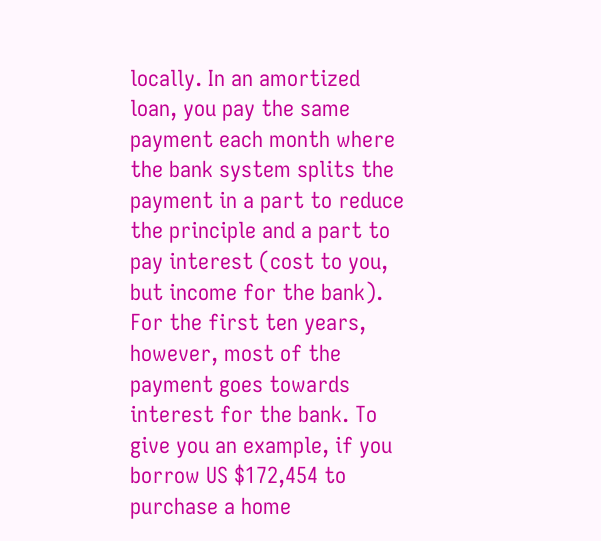locally. In an amortized loan, you pay the same payment each month where the bank system splits the payment in a part to reduce the principle and a part to pay interest (cost to you, but income for the bank). For the first ten years, however, most of the payment goes towards interest for the bank. To give you an example, if you borrow US $172,454 to purchase a home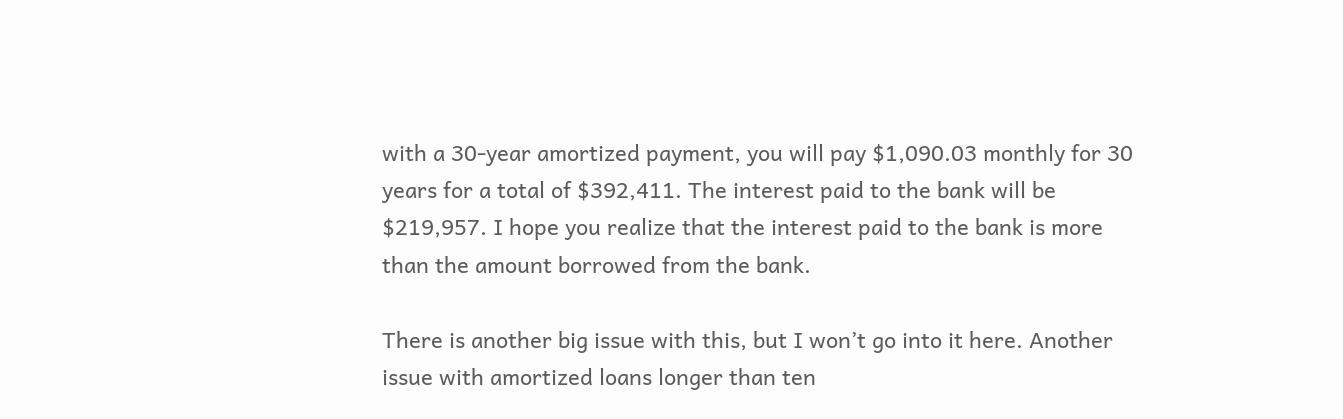with a 30-year amortized payment, you will pay $1,090.03 monthly for 30 years for a total of $392,411. The interest paid to the bank will be $219,957. I hope you realize that the interest paid to the bank is more than the amount borrowed from the bank.

There is another big issue with this, but I won’t go into it here. Another issue with amortized loans longer than ten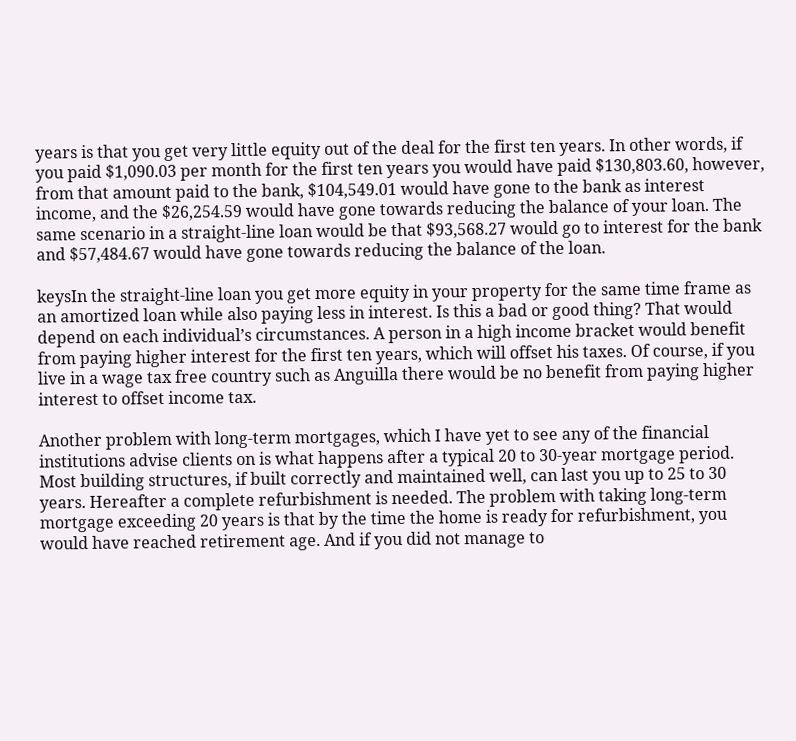years is that you get very little equity out of the deal for the first ten years. In other words, if you paid $1,090.03 per month for the first ten years you would have paid $130,803.60, however, from that amount paid to the bank, $104,549.01 would have gone to the bank as interest income, and the $26,254.59 would have gone towards reducing the balance of your loan. The same scenario in a straight-line loan would be that $93,568.27 would go to interest for the bank and $57,484.67 would have gone towards reducing the balance of the loan.

keysIn the straight-line loan you get more equity in your property for the same time frame as an amortized loan while also paying less in interest. Is this a bad or good thing? That would depend on each individual’s circumstances. A person in a high income bracket would benefit from paying higher interest for the first ten years, which will offset his taxes. Of course, if you live in a wage tax free country such as Anguilla there would be no benefit from paying higher interest to offset income tax.

Another problem with long-term mortgages, which I have yet to see any of the financial institutions advise clients on is what happens after a typical 20 to 30-year mortgage period. Most building structures, if built correctly and maintained well, can last you up to 25 to 30 years. Hereafter a complete refurbishment is needed. The problem with taking long-term mortgage exceeding 20 years is that by the time the home is ready for refurbishment, you would have reached retirement age. And if you did not manage to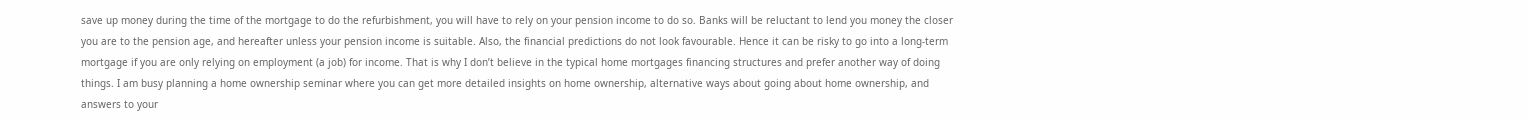save up money during the time of the mortgage to do the refurbishment, you will have to rely on your pension income to do so. Banks will be reluctant to lend you money the closer you are to the pension age, and hereafter unless your pension income is suitable. Also, the financial predictions do not look favourable. Hence it can be risky to go into a long-term mortgage if you are only relying on employment (a job) for income. That is why I don’t believe in the typical home mortgages financing structures and prefer another way of doing things. I am busy planning a home ownership seminar where you can get more detailed insights on home ownership, alternative ways about going about home ownership, and answers to your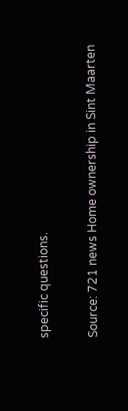specific questions.

Source: 721 news Home ownership in Sint Maarten